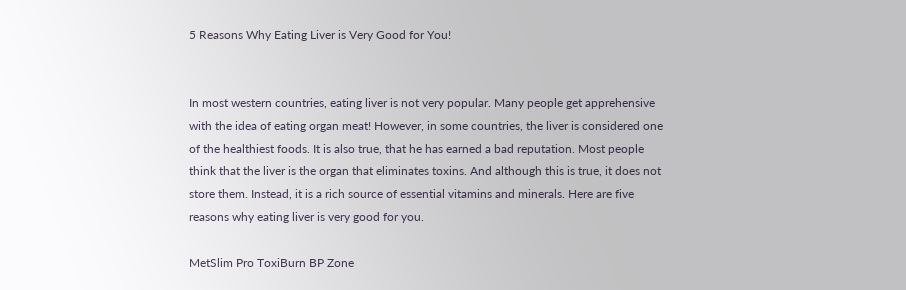5 Reasons Why Eating Liver is Very Good for You!


In most western countries, eating liver is not very popular. Many people get apprehensive with the idea of eating organ meat! However, in some countries, the liver is considered one of the healthiest foods. It is also true, that he has earned a bad reputation. Most people think that the liver is the organ that eliminates toxins. And although this is true, it does not store them. Instead, it is a rich source of essential vitamins and minerals. Here are five reasons why eating liver is very good for you.

MetSlim Pro ToxiBurn BP Zone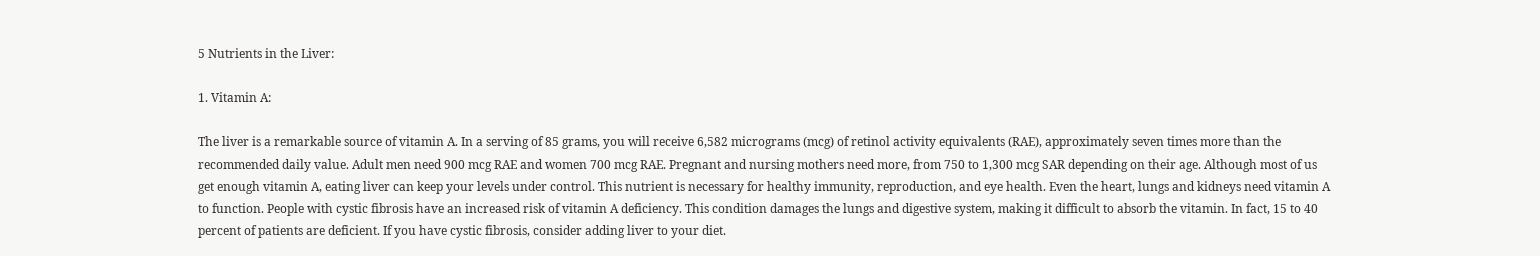5 Nutrients in the Liver:

1. Vitamin A:

The liver is a remarkable source of vitamin A. In a serving of 85 grams, you will receive 6,582 micrograms (mcg) of retinol activity equivalents (RAE), approximately seven times more than the recommended daily value. Adult men need 900 mcg RAE and women 700 mcg RAE. Pregnant and nursing mothers need more, from 750 to 1,300 mcg SAR depending on their age. Although most of us get enough vitamin A, eating liver can keep your levels under control. This nutrient is necessary for healthy immunity, reproduction, and eye health. Even the heart, lungs and kidneys need vitamin A to function. People with cystic fibrosis have an increased risk of vitamin A deficiency. This condition damages the lungs and digestive system, making it difficult to absorb the vitamin. In fact, 15 to 40 percent of patients are deficient. If you have cystic fibrosis, consider adding liver to your diet.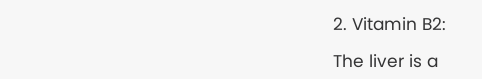2. Vitamin B2:

The liver is a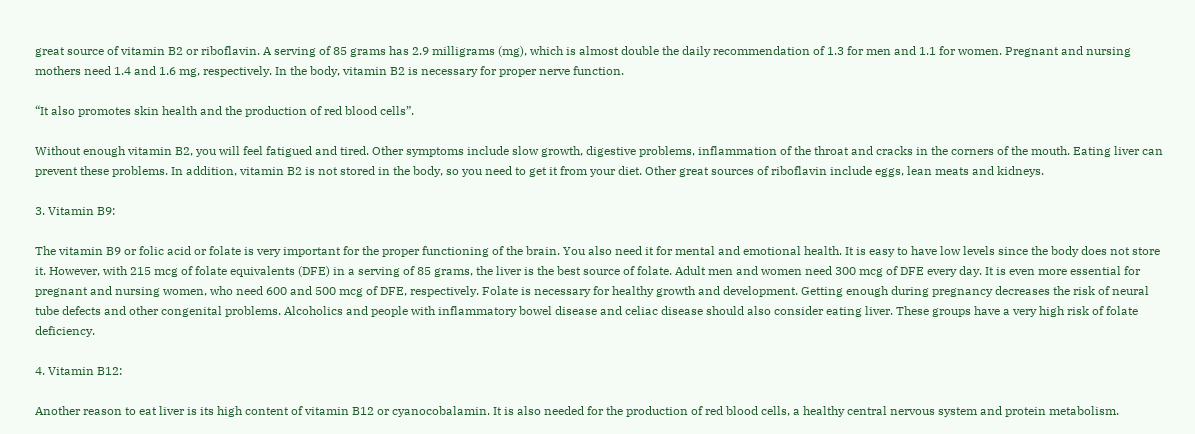great source of vitamin B2 or riboflavin. A serving of 85 grams has 2.9 milligrams (mg), which is almost double the daily recommendation of 1.3 for men and 1.1 for women. Pregnant and nursing mothers need 1.4 and 1.6 mg, respectively. In the body, vitamin B2 is necessary for proper nerve function.

“It also promotes skin health and the production of red blood cells”.

Without enough vitamin B2, you will feel fatigued and tired. Other symptoms include slow growth, digestive problems, inflammation of the throat and cracks in the corners of the mouth. Eating liver can prevent these problems. In addition, vitamin B2 is not stored in the body, so you need to get it from your diet. Other great sources of riboflavin include eggs, lean meats and kidneys.

3. Vitamin B9:

The vitamin B9 or folic acid or folate is very important for the proper functioning of the brain. You also need it for mental and emotional health. It is easy to have low levels since the body does not store it. However, with 215 mcg of folate equivalents (DFE) in a serving of 85 grams, the liver is the best source of folate. Adult men and women need 300 mcg of DFE every day. It is even more essential for pregnant and nursing women, who need 600 and 500 mcg of DFE, respectively. Folate is necessary for healthy growth and development. Getting enough during pregnancy decreases the risk of neural tube defects and other congenital problems. Alcoholics and people with inflammatory bowel disease and celiac disease should also consider eating liver. These groups have a very high risk of folate deficiency.

4. Vitamin B12:

Another reason to eat liver is its high content of vitamin B12 or cyanocobalamin. It is also needed for the production of red blood cells, a healthy central nervous system and protein metabolism.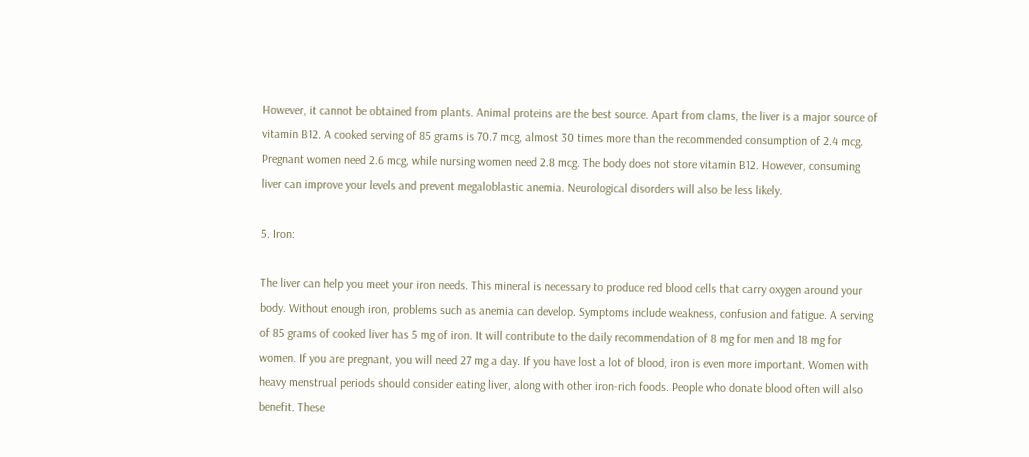However, it cannot be obtained from plants. Animal proteins are the best source. Apart from clams, the liver is a major source of vitamin B12. A cooked serving of 85 grams is 70.7 mcg, almost 30 times more than the recommended consumption of 2.4 mcg. Pregnant women need 2.6 mcg, while nursing women need 2.8 mcg. The body does not store vitamin B12. However, consuming liver can improve your levels and prevent megaloblastic anemia. Neurological disorders will also be less likely.

5. Iron:

The liver can help you meet your iron needs. This mineral is necessary to produce red blood cells that carry oxygen around your body. Without enough iron, problems such as anemia can develop. Symptoms include weakness, confusion and fatigue. A serving of 85 grams of cooked liver has 5 mg of iron. It will contribute to the daily recommendation of 8 mg for men and 18 mg for women. If you are pregnant, you will need 27 mg a day. If you have lost a lot of blood, iron is even more important. Women with heavy menstrual periods should consider eating liver, along with other iron-rich foods. People who donate blood often will also benefit. These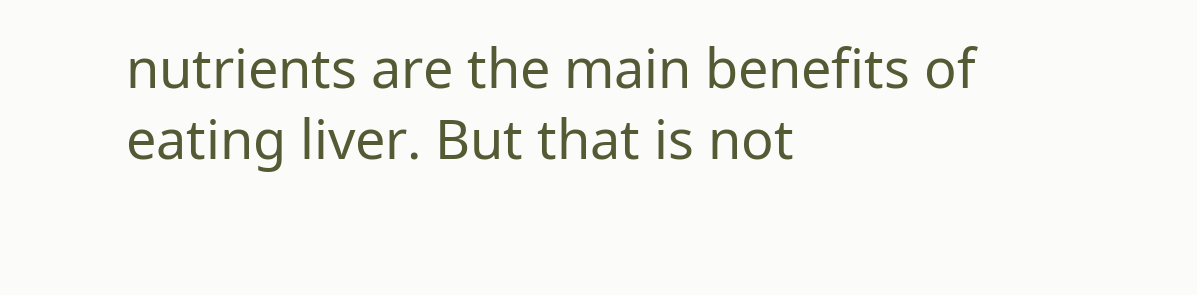nutrients are the main benefits of eating liver. But that is not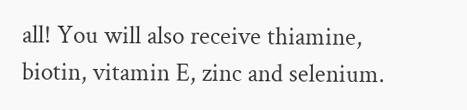all! You will also receive thiamine, biotin, vitamin E, zinc and selenium.